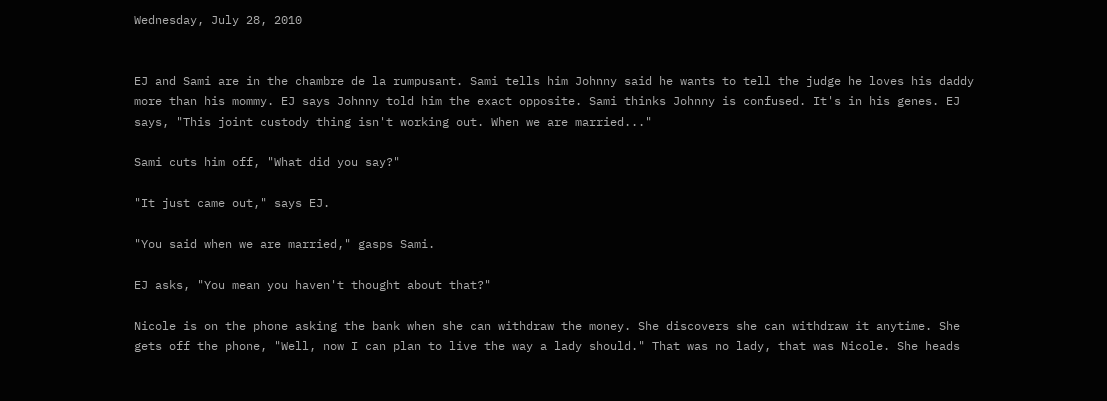Wednesday, July 28, 2010


EJ and Sami are in the chambre de la rumpusant. Sami tells him Johnny said he wants to tell the judge he loves his daddy more than his mommy. EJ says Johnny told him the exact opposite. Sami thinks Johnny is confused. It's in his genes. EJ says, "This joint custody thing isn't working out. When we are married..."

Sami cuts him off, "What did you say?"

"It just came out," says EJ.

"You said when we are married," gasps Sami.

EJ asks, "You mean you haven't thought about that?"

Nicole is on the phone asking the bank when she can withdraw the money. She discovers she can withdraw it anytime. She gets off the phone, "Well, now I can plan to live the way a lady should." That was no lady, that was Nicole. She heads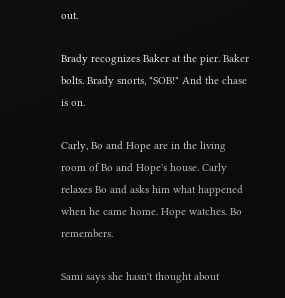out.

Brady recognizes Baker at the pier. Baker bolts. Brady snorts, "SOB!" And the chase is on.

Carly, Bo and Hope are in the living room of Bo and Hope's house. Carly relaxes Bo and asks him what happened when he came home. Hope watches. Bo remembers.

Sami says she hasn't thought about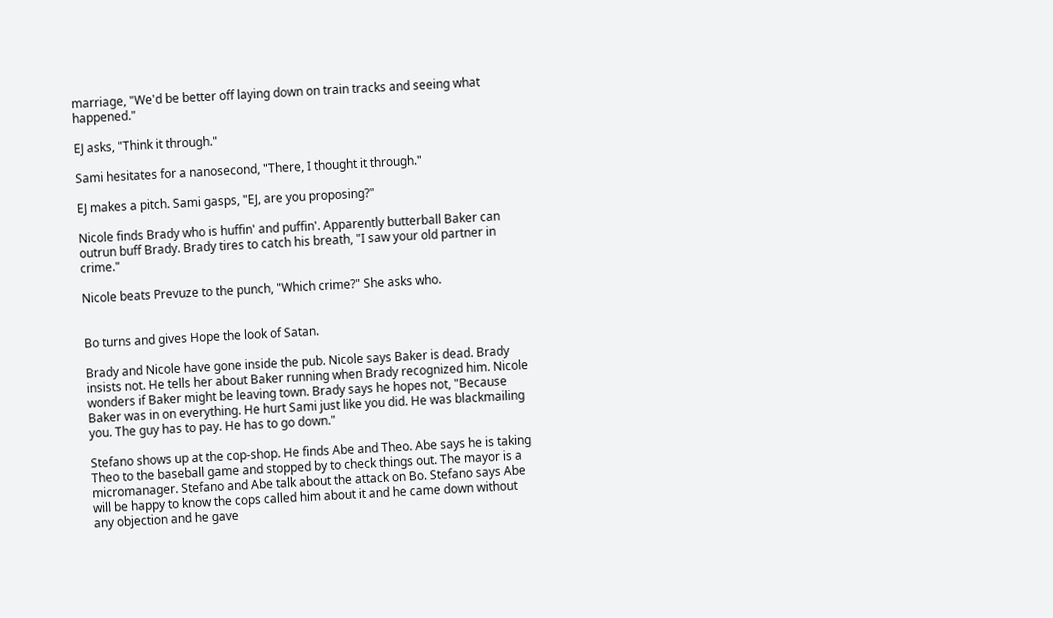marriage, "We'd be better off laying down on train tracks and seeing what happened."

EJ asks, "Think it through."

Sami hesitates for a nanosecond, "There, I thought it through."

EJ makes a pitch. Sami gasps, "EJ, are you proposing?"

Nicole finds Brady who is huffin' and puffin'. Apparently butterball Baker can outrun buff Brady. Brady tires to catch his breath, "I saw your old partner in crime."

Nicole beats Prevuze to the punch, "Which crime?" She asks who.


Bo turns and gives Hope the look of Satan.

Brady and Nicole have gone inside the pub. Nicole says Baker is dead. Brady insists not. He tells her about Baker running when Brady recognized him. Nicole wonders if Baker might be leaving town. Brady says he hopes not, "Because Baker was in on everything. He hurt Sami just like you did. He was blackmailing you. The guy has to pay. He has to go down."

Stefano shows up at the cop-shop. He finds Abe and Theo. Abe says he is taking Theo to the baseball game and stopped by to check things out. The mayor is a micromanager. Stefano and Abe talk about the attack on Bo. Stefano says Abe will be happy to know the cops called him about it and he came down without any objection and he gave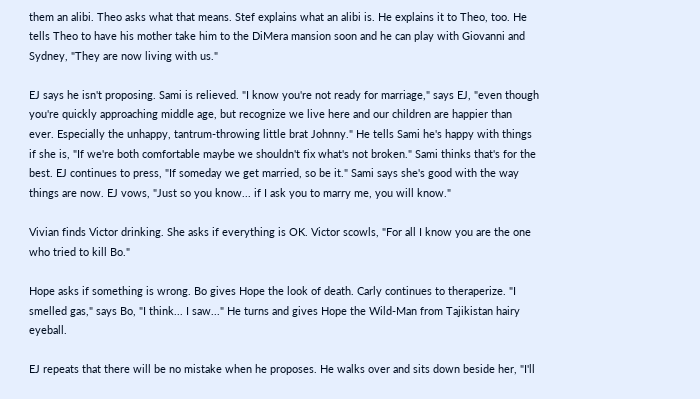them an alibi. Theo asks what that means. Stef explains what an alibi is. He explains it to Theo, too. He tells Theo to have his mother take him to the DiMera mansion soon and he can play with Giovanni and Sydney, "They are now living with us."

EJ says he isn't proposing. Sami is relieved. "I know you're not ready for marriage," says EJ, "even though you're quickly approaching middle age, but recognize we live here and our children are happier than ever. Especially the unhappy, tantrum-throwing little brat Johnny." He tells Sami he's happy with things if she is, "If we're both comfortable maybe we shouldn't fix what's not broken." Sami thinks that's for the best. EJ continues to press, "If someday we get married, so be it." Sami says she's good with the way things are now. EJ vows, "Just so you know... if I ask you to marry me, you will know."

Vivian finds Victor drinking. She asks if everything is OK. Victor scowls, "For all I know you are the one who tried to kill Bo."

Hope asks if something is wrong. Bo gives Hope the look of death. Carly continues to theraperize. "I smelled gas," says Bo, "I think... I saw..." He turns and gives Hope the Wild-Man from Tajikistan hairy eyeball.

EJ repeats that there will be no mistake when he proposes. He walks over and sits down beside her, "I'll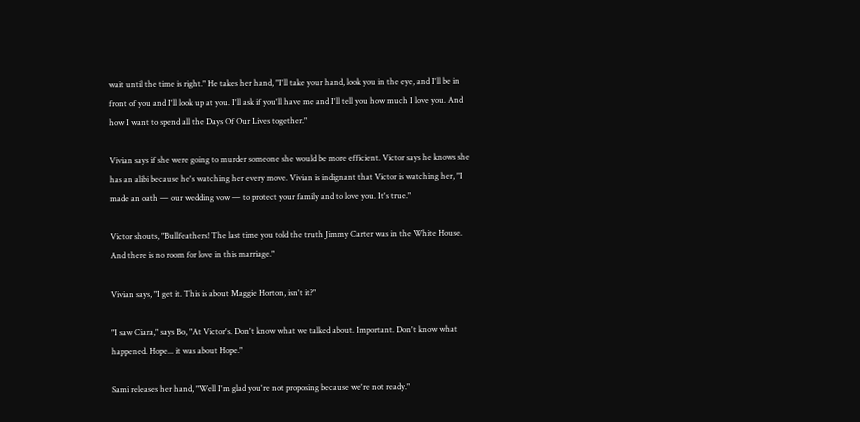wait until the time is right." He takes her hand, "I'll take your hand, look you in the eye, and I'll be in front of you and I'll look up at you. I'll ask if you'll have me and I'll tell you how much I love you. And how I want to spend all the Days Of Our Lives together."

Vivian says if she were going to murder someone she would be more efficient. Victor says he knows she has an alibi because he's watching her every move. Vivian is indignant that Victor is watching her, "I made an oath — our wedding vow — to protect your family and to love you. It's true."

Victor shouts, "Bullfeathers! The last time you told the truth Jimmy Carter was in the White House. And there is no room for love in this marriage."

Vivian says, "I get it. This is about Maggie Horton, isn't it?"

"I saw Ciara," says Bo, "At Victor's. Don't know what we talked about. Important. Don't know what happened. Hope... it was about Hope."

Sami releases her hand, "Well I'm glad you're not proposing because we're not ready."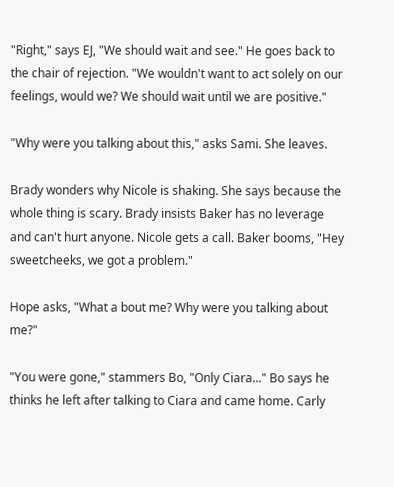"Right," says EJ, "We should wait and see." He goes back to the chair of rejection. "We wouldn't want to act solely on our feelings, would we? We should wait until we are positive."

"Why were you talking about this," asks Sami. She leaves.

Brady wonders why Nicole is shaking. She says because the whole thing is scary. Brady insists Baker has no leverage and can't hurt anyone. Nicole gets a call. Baker booms, "Hey sweetcheeks, we got a problem."

Hope asks, "What a bout me? Why were you talking about me?"

"You were gone," stammers Bo, "Only Ciara..." Bo says he thinks he left after talking to Ciara and came home. Carly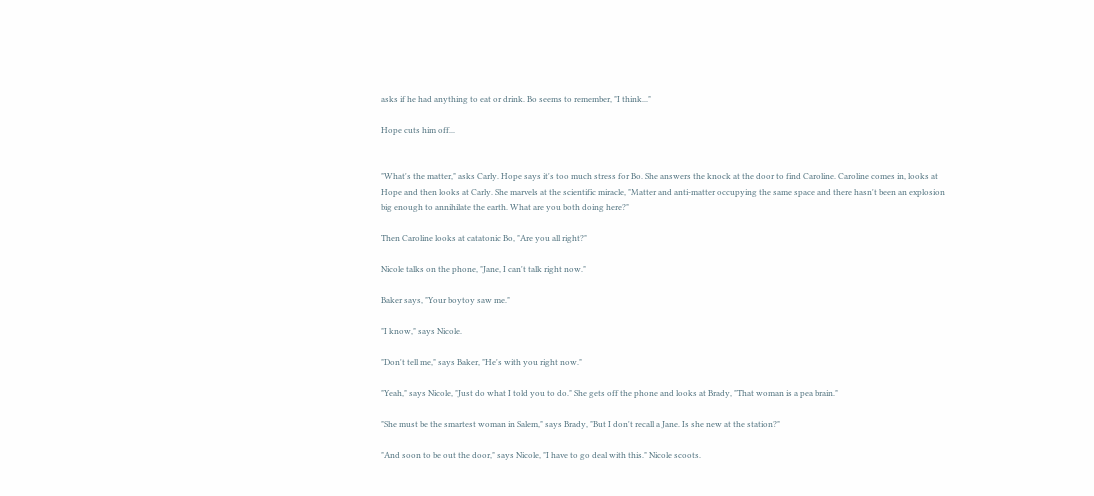asks if he had anything to eat or drink. Bo seems to remember, "I think..."

Hope cuts him off...


"What's the matter," asks Carly. Hope says it's too much stress for Bo. She answers the knock at the door to find Caroline. Caroline comes in, looks at Hope and then looks at Carly. She marvels at the scientific miracle, "Matter and anti-matter occupying the same space and there hasn't been an explosion big enough to annihilate the earth. What are you both doing here?"

Then Caroline looks at catatonic Bo, "Are you all right?"

Nicole talks on the phone, "Jane, I can't talk right now."

Baker says, "Your boytoy saw me."

"I know," says Nicole.

"Don't tell me," says Baker, "He's with you right now."

"Yeah," says Nicole, "Just do what I told you to do." She gets off the phone and looks at Brady, "That woman is a pea brain."

"She must be the smartest woman in Salem," says Brady, "But I don't recall a Jane. Is she new at the station?"

"And soon to be out the door," says Nicole, "I have to go deal with this." Nicole scoots.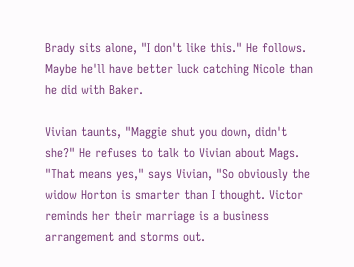Brady sits alone, "I don't like this." He follows. Maybe he'll have better luck catching Nicole than he did with Baker.

Vivian taunts, "Maggie shut you down, didn't she?" He refuses to talk to Vivian about Mags. "That means yes," says Vivian, "So obviously the widow Horton is smarter than I thought. Victor reminds her their marriage is a business arrangement and storms out.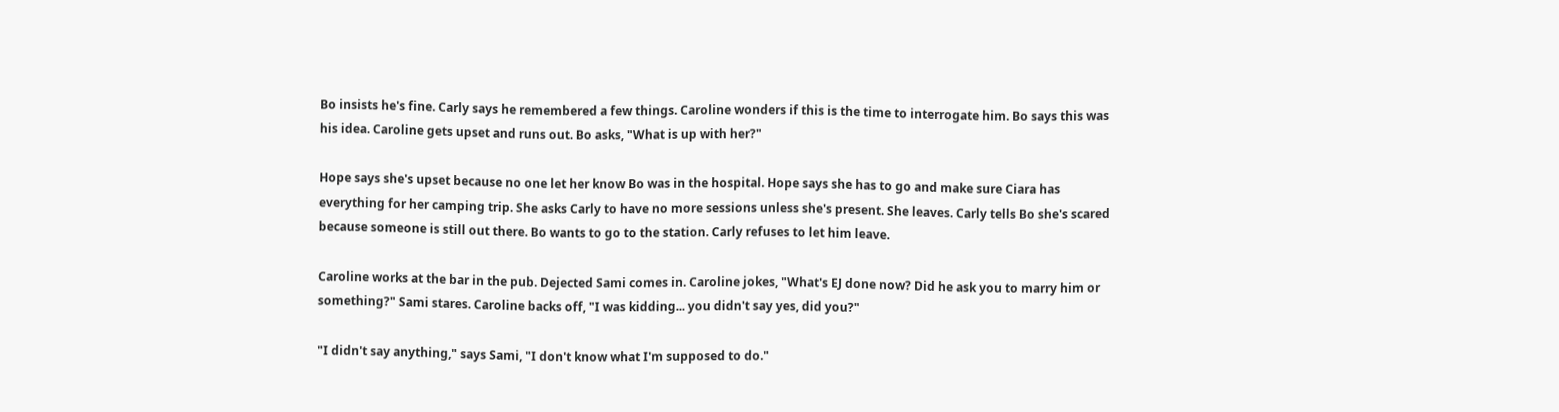Bo insists he's fine. Carly says he remembered a few things. Caroline wonders if this is the time to interrogate him. Bo says this was his idea. Caroline gets upset and runs out. Bo asks, "What is up with her?"

Hope says she's upset because no one let her know Bo was in the hospital. Hope says she has to go and make sure Ciara has everything for her camping trip. She asks Carly to have no more sessions unless she's present. She leaves. Carly tells Bo she's scared because someone is still out there. Bo wants to go to the station. Carly refuses to let him leave.

Caroline works at the bar in the pub. Dejected Sami comes in. Caroline jokes, "What's EJ done now? Did he ask you to marry him or something?" Sami stares. Caroline backs off, "I was kidding... you didn't say yes, did you?"

"I didn't say anything," says Sami, "I don't know what I'm supposed to do."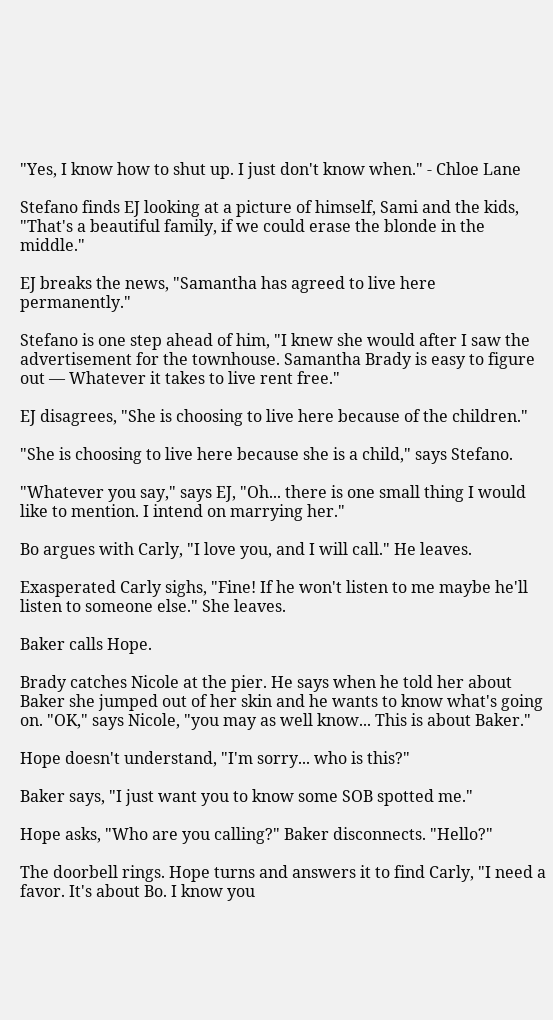"Yes, I know how to shut up. I just don't know when." - Chloe Lane

Stefano finds EJ looking at a picture of himself, Sami and the kids, "That's a beautiful family, if we could erase the blonde in the middle."

EJ breaks the news, "Samantha has agreed to live here permanently."

Stefano is one step ahead of him, "I knew she would after I saw the advertisement for the townhouse. Samantha Brady is easy to figure out — Whatever it takes to live rent free."

EJ disagrees, "She is choosing to live here because of the children."

"She is choosing to live here because she is a child," says Stefano.

"Whatever you say," says EJ, "Oh... there is one small thing I would like to mention. I intend on marrying her."

Bo argues with Carly, "I love you, and I will call." He leaves.

Exasperated Carly sighs, "Fine! If he won't listen to me maybe he'll listen to someone else." She leaves.

Baker calls Hope.

Brady catches Nicole at the pier. He says when he told her about Baker she jumped out of her skin and he wants to know what's going on. "OK," says Nicole, "you may as well know... This is about Baker."

Hope doesn't understand, "I'm sorry... who is this?"

Baker says, "I just want you to know some SOB spotted me."

Hope asks, "Who are you calling?" Baker disconnects. "Hello?"

The doorbell rings. Hope turns and answers it to find Carly, "I need a favor. It's about Bo. I know you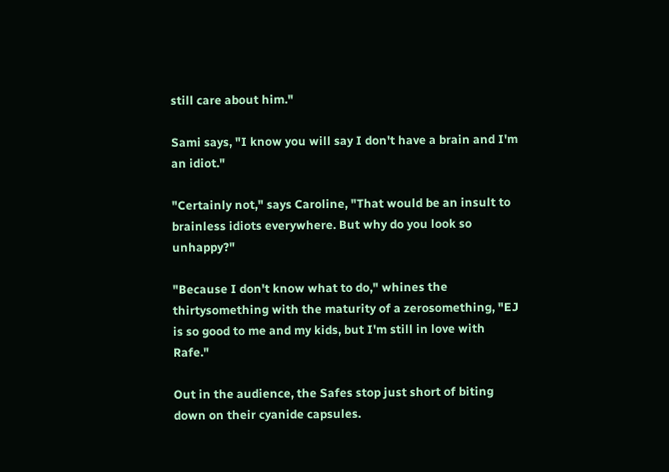still care about him."

Sami says, "I know you will say I don't have a brain and I'm an idiot."

"Certainly not," says Caroline, "That would be an insult to brainless idiots everywhere. But why do you look so unhappy?"

"Because I don't know what to do," whines the thirtysomething with the maturity of a zerosomething, "EJ is so good to me and my kids, but I'm still in love with Rafe."

Out in the audience, the Safes stop just short of biting down on their cyanide capsules.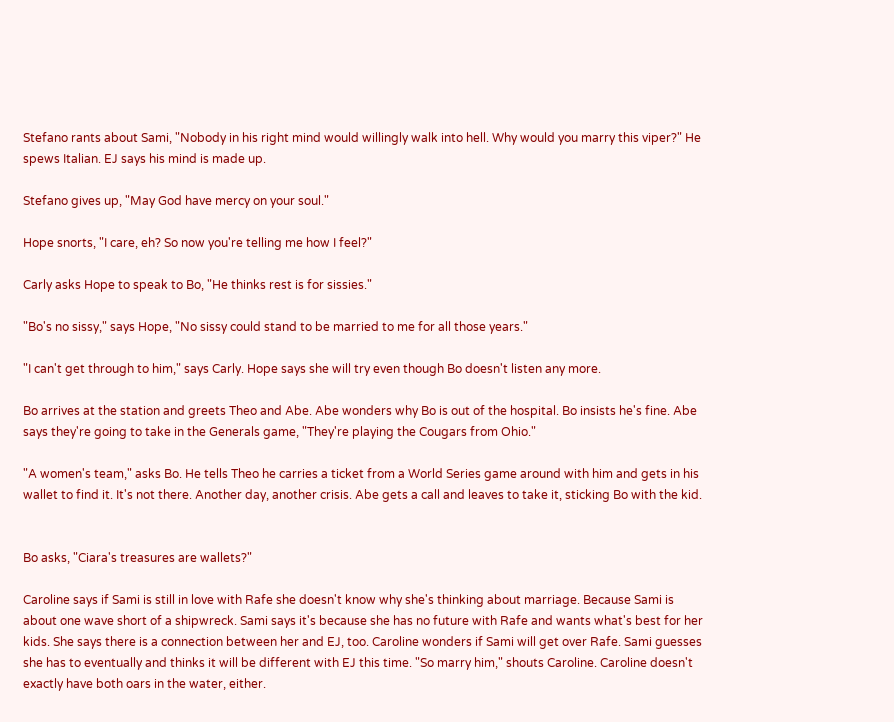Stefano rants about Sami, "Nobody in his right mind would willingly walk into hell. Why would you marry this viper?" He spews Italian. EJ says his mind is made up.

Stefano gives up, "May God have mercy on your soul."

Hope snorts, "I care, eh? So now you're telling me how I feel?"

Carly asks Hope to speak to Bo, "He thinks rest is for sissies."

"Bo's no sissy," says Hope, "No sissy could stand to be married to me for all those years."

"I can't get through to him," says Carly. Hope says she will try even though Bo doesn't listen any more.

Bo arrives at the station and greets Theo and Abe. Abe wonders why Bo is out of the hospital. Bo insists he's fine. Abe says they're going to take in the Generals game, "They're playing the Cougars from Ohio."

"A women's team," asks Bo. He tells Theo he carries a ticket from a World Series game around with him and gets in his wallet to find it. It's not there. Another day, another crisis. Abe gets a call and leaves to take it, sticking Bo with the kid.


Bo asks, "Ciara's treasures are wallets?"

Caroline says if Sami is still in love with Rafe she doesn't know why she's thinking about marriage. Because Sami is about one wave short of a shipwreck. Sami says it's because she has no future with Rafe and wants what's best for her kids. She says there is a connection between her and EJ, too. Caroline wonders if Sami will get over Rafe. Sami guesses she has to eventually and thinks it will be different with EJ this time. "So marry him," shouts Caroline. Caroline doesn't exactly have both oars in the water, either.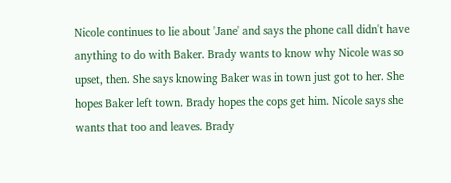Nicole continues to lie about 'Jane' and says the phone call didn't have anything to do with Baker. Brady wants to know why Nicole was so upset, then. She says knowing Baker was in town just got to her. She hopes Baker left town. Brady hopes the cops get him. Nicole says she wants that too and leaves. Brady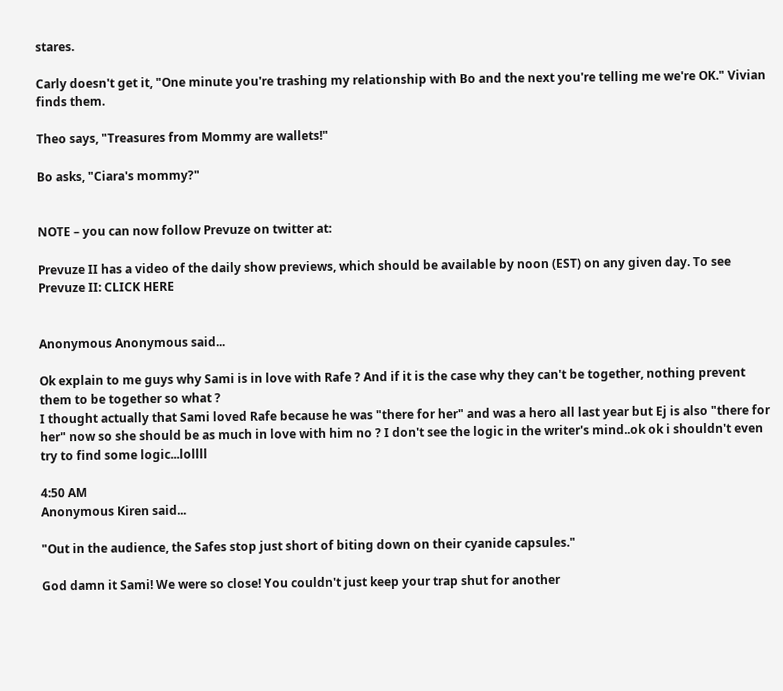stares.

Carly doesn't get it, "One minute you're trashing my relationship with Bo and the next you're telling me we're OK." Vivian finds them.

Theo says, "Treasures from Mommy are wallets!"

Bo asks, "Ciara's mommy?"


NOTE – you can now follow Prevuze on twitter at:

Prevuze II has a video of the daily show previews, which should be available by noon (EST) on any given day. To see Prevuze II: CLICK HERE


Anonymous Anonymous said...

Ok explain to me guys why Sami is in love with Rafe ? And if it is the case why they can't be together, nothing prevent them to be together so what ?
I thought actually that Sami loved Rafe because he was "there for her" and was a hero all last year but Ej is also "there for her" now so she should be as much in love with him no ? I don't see the logic in the writer's mind..ok ok i shouldn't even try to find some logic...lollll

4:50 AM
Anonymous Kiren said...

"Out in the audience, the Safes stop just short of biting down on their cyanide capsules."

God damn it Sami! We were so close! You couldn't just keep your trap shut for another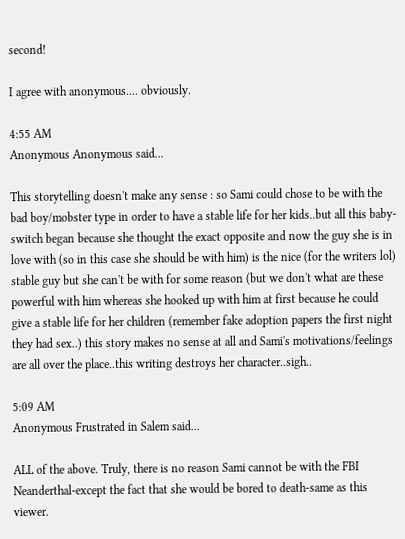second!

I agree with anonymous.... obviously.

4:55 AM
Anonymous Anonymous said...

This storytelling doesn't make any sense : so Sami could chose to be with the bad boy/mobster type in order to have a stable life for her kids..but all this baby-switch began because she thought the exact opposite and now the guy she is in love with (so in this case she should be with him) is the nice (for the writers lol) stable guy but she can't be with for some reason (but we don't what are these powerful with him whereas she hooked up with him at first because he could give a stable life for her children (remember fake adoption papers the first night they had sex..) this story makes no sense at all and Sami's motivations/feelings are all over the place..this writing destroys her character..sigh..

5:09 AM
Anonymous Frustrated in Salem said...

ALL of the above. Truly, there is no reason Sami cannot be with the FBI Neanderthal-except the fact that she would be bored to death-same as this viewer.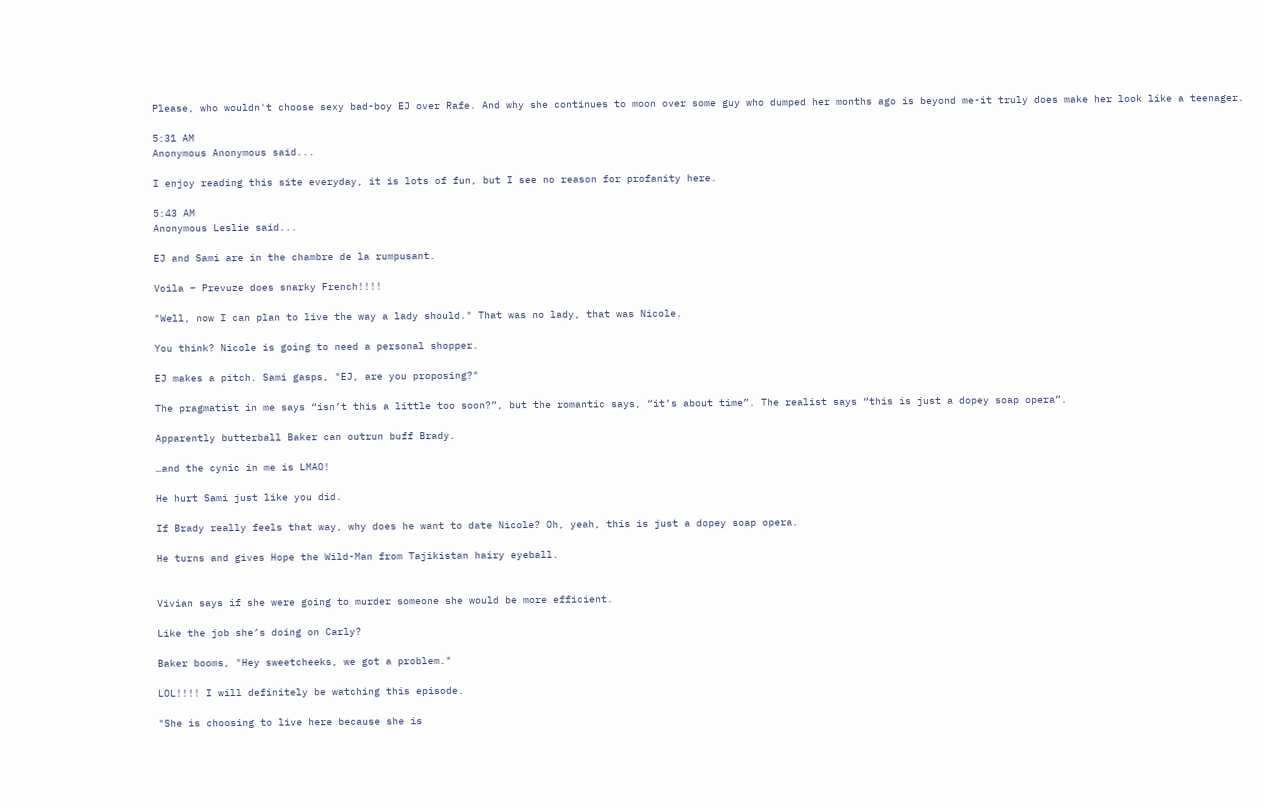Please, who wouldn't choose sexy bad-boy EJ over Rafe. And why she continues to moon over some guy who dumped her months ago is beyond me-it truly does make her look like a teenager.

5:31 AM
Anonymous Anonymous said...

I enjoy reading this site everyday, it is lots of fun, but I see no reason for profanity here.

5:43 AM
Anonymous Leslie said...

EJ and Sami are in the chambre de la rumpusant.

Voila – Prevuze does snarky French!!!!

"Well, now I can plan to live the way a lady should." That was no lady, that was Nicole.

You think? Nicole is going to need a personal shopper.

EJ makes a pitch. Sami gasps, "EJ, are you proposing?"

The pragmatist in me says “isn’t this a little too soon?”, but the romantic says, “it’s about time”. The realist says “this is just a dopey soap opera”.

Apparently butterball Baker can outrun buff Brady.

…and the cynic in me is LMAO!

He hurt Sami just like you did.

If Brady really feels that way, why does he want to date Nicole? Oh, yeah, this is just a dopey soap opera.

He turns and gives Hope the Wild-Man from Tajikistan hairy eyeball.


Vivian says if she were going to murder someone she would be more efficient.

Like the job she’s doing on Carly?

Baker booms, "Hey sweetcheeks, we got a problem."

LOL!!!! I will definitely be watching this episode.

"She is choosing to live here because she is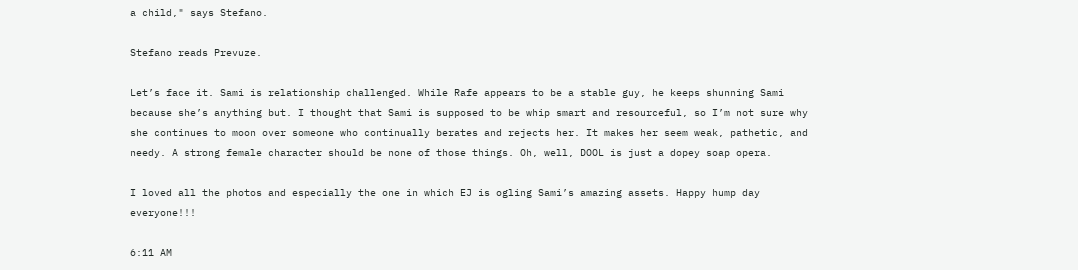a child," says Stefano.

Stefano reads Prevuze.

Let’s face it. Sami is relationship challenged. While Rafe appears to be a stable guy, he keeps shunning Sami because she’s anything but. I thought that Sami is supposed to be whip smart and resourceful, so I’m not sure why she continues to moon over someone who continually berates and rejects her. It makes her seem weak, pathetic, and needy. A strong female character should be none of those things. Oh, well, DOOL is just a dopey soap opera.

I loved all the photos and especially the one in which EJ is ogling Sami’s amazing assets. Happy hump day everyone!!!

6:11 AM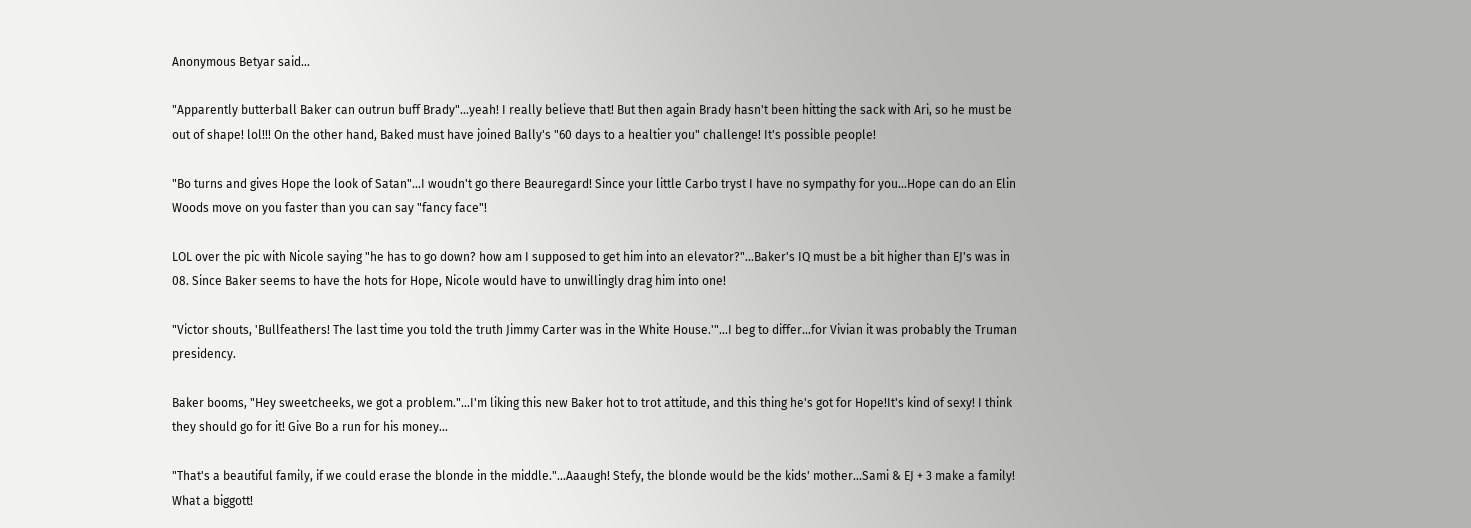Anonymous Betyar said...

"Apparently butterball Baker can outrun buff Brady"...yeah! I really believe that! But then again Brady hasn't been hitting the sack with Ari, so he must be out of shape! lol!!! On the other hand, Baked must have joined Bally's "60 days to a healtier you" challenge! It's possible people!

"Bo turns and gives Hope the look of Satan"...I woudn't go there Beauregard! Since your little Carbo tryst I have no sympathy for you...Hope can do an Elin Woods move on you faster than you can say "fancy face"!

LOL over the pic with Nicole saying "he has to go down? how am I supposed to get him into an elevator?"...Baker's IQ must be a bit higher than EJ's was in 08. Since Baker seems to have the hots for Hope, Nicole would have to unwillingly drag him into one!

"Victor shouts, 'Bullfeathers! The last time you told the truth Jimmy Carter was in the White House.'"...I beg to differ...for Vivian it was probably the Truman presidency.

Baker booms, "Hey sweetcheeks, we got a problem."...I'm liking this new Baker hot to trot attitude, and this thing he's got for Hope!It's kind of sexy! I think they should go for it! Give Bo a run for his money...

"That's a beautiful family, if we could erase the blonde in the middle."...Aaaugh! Stefy, the blonde would be the kids' mother...Sami & EJ + 3 make a family! What a biggott!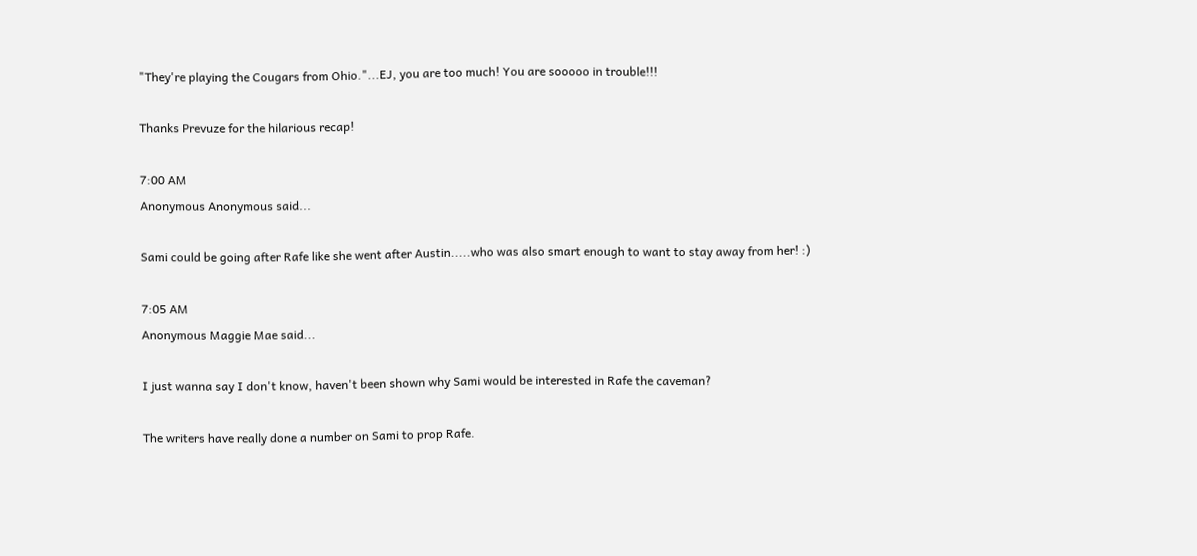"They're playing the Cougars from Ohio."...EJ, you are too much! You are sooooo in trouble!!!

Thanks Prevuze for the hilarious recap!

7:00 AM
Anonymous Anonymous said...

Sami could be going after Rafe like she went after Austin.....who was also smart enough to want to stay away from her! :)

7:05 AM
Anonymous Maggie Mae said...

I just wanna say I don't know, haven't been shown why Sami would be interested in Rafe the caveman?

The writers have really done a number on Sami to prop Rafe.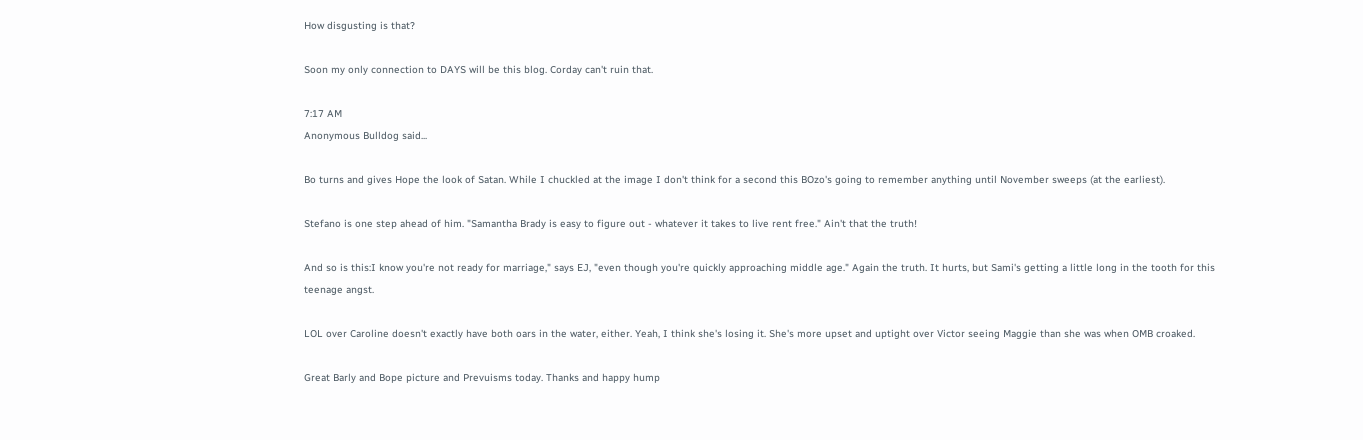How disgusting is that?

Soon my only connection to DAYS will be this blog. Corday can't ruin that.

7:17 AM
Anonymous Bulldog said...

Bo turns and gives Hope the look of Satan. While I chuckled at the image I don't think for a second this BOzo's going to remember anything until November sweeps (at the earliest).

Stefano is one step ahead of him. "Samantha Brady is easy to figure out - whatever it takes to live rent free." Ain't that the truth!

And so is this:I know you're not ready for marriage," says EJ, "even though you're quickly approaching middle age." Again the truth. It hurts, but Sami's getting a little long in the tooth for this teenage angst.

LOL over Caroline doesn't exactly have both oars in the water, either. Yeah, I think she's losing it. She's more upset and uptight over Victor seeing Maggie than she was when OMB croaked.

Great Barly and Bope picture and Prevuisms today. Thanks and happy hump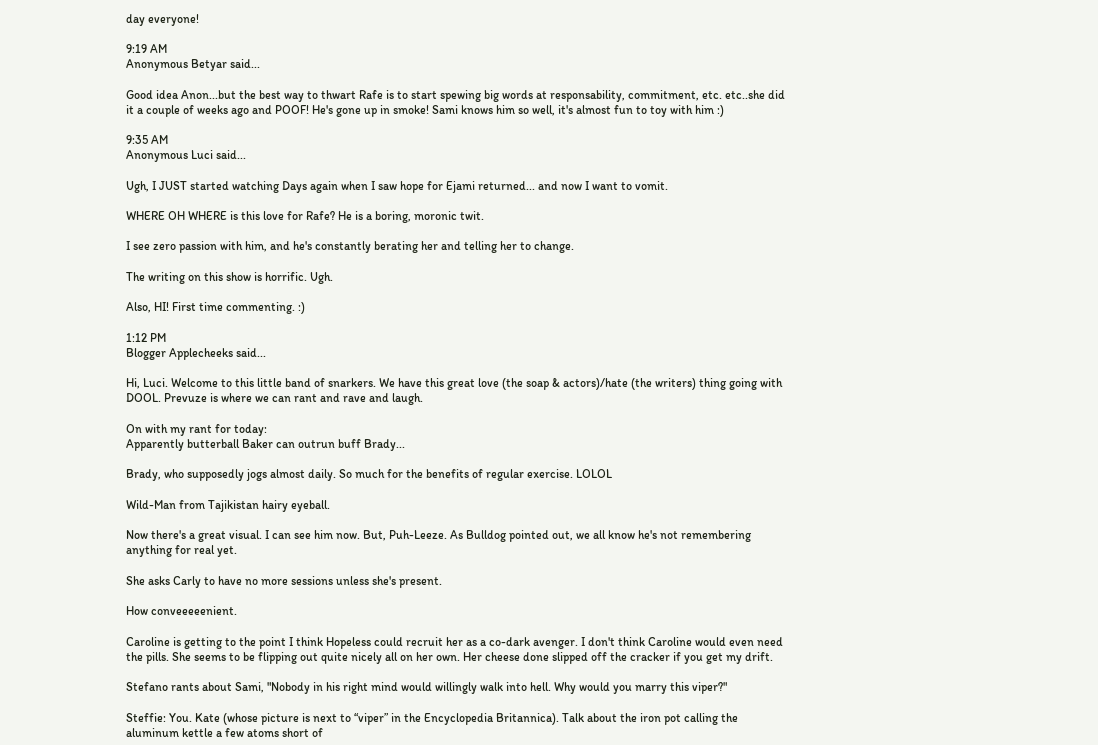day everyone!

9:19 AM
Anonymous Betyar said...

Good idea Anon...but the best way to thwart Rafe is to start spewing big words at responsability, commitment, etc. etc..she did it a couple of weeks ago and POOF! He's gone up in smoke! Sami knows him so well, it's almost fun to toy with him :)

9:35 AM
Anonymous Luci said...

Ugh, I JUST started watching Days again when I saw hope for Ejami returned... and now I want to vomit.

WHERE OH WHERE is this love for Rafe? He is a boring, moronic twit.

I see zero passion with him, and he's constantly berating her and telling her to change.

The writing on this show is horrific. Ugh.

Also, HI! First time commenting. :)

1:12 PM
Blogger Applecheeks said...

Hi, Luci. Welcome to this little band of snarkers. We have this great love (the soap & actors)/hate (the writers) thing going with DOOL. Prevuze is where we can rant and rave and laugh.

On with my rant for today:
Apparently butterball Baker can outrun buff Brady...

Brady, who supposedly jogs almost daily. So much for the benefits of regular exercise. LOLOL

Wild-Man from Tajikistan hairy eyeball.

Now there's a great visual. I can see him now. But, Puh-Leeze. As Bulldog pointed out, we all know he's not remembering anything for real yet.

She asks Carly to have no more sessions unless she's present.

How conveeeeenient.

Caroline is getting to the point I think Hopeless could recruit her as a co-dark avenger. I don't think Caroline would even need the pills. She seems to be flipping out quite nicely all on her own. Her cheese done slipped off the cracker if you get my drift.

Stefano rants about Sami, "Nobody in his right mind would willingly walk into hell. Why would you marry this viper?"

Steffie: You. Kate (whose picture is next to “viper” in the Encyclopedia Britannica). Talk about the iron pot calling the aluminum kettle a few atoms short of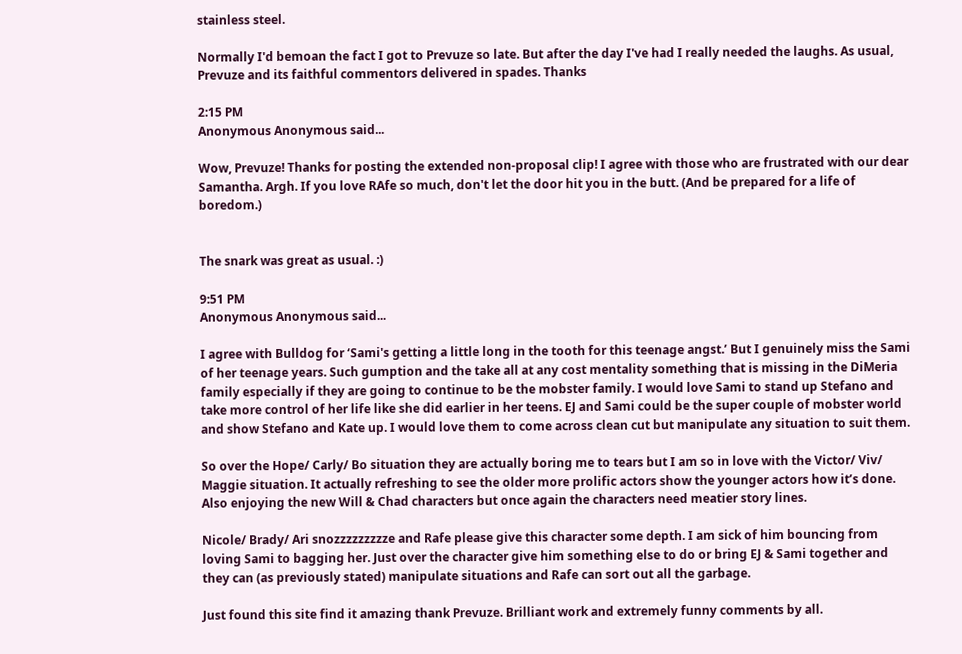stainless steel.

Normally I'd bemoan the fact I got to Prevuze so late. But after the day I've had I really needed the laughs. As usual, Prevuze and its faithful commentors delivered in spades. Thanks

2:15 PM
Anonymous Anonymous said...

Wow, Prevuze! Thanks for posting the extended non-proposal clip! I agree with those who are frustrated with our dear Samantha. Argh. If you love RAfe so much, don't let the door hit you in the butt. (And be prepared for a life of boredom.)


The snark was great as usual. :)

9:51 PM
Anonymous Anonymous said...

I agree with Bulldog for ‘Sami's getting a little long in the tooth for this teenage angst.’ But I genuinely miss the Sami of her teenage years. Such gumption and the take all at any cost mentality something that is missing in the DiMeria family especially if they are going to continue to be the mobster family. I would love Sami to stand up Stefano and take more control of her life like she did earlier in her teens. EJ and Sami could be the super couple of mobster world and show Stefano and Kate up. I would love them to come across clean cut but manipulate any situation to suit them.

So over the Hope/ Carly/ Bo situation they are actually boring me to tears but I am so in love with the Victor/ Viv/ Maggie situation. It actually refreshing to see the older more prolific actors show the younger actors how it’s done. Also enjoying the new Will & Chad characters but once again the characters need meatier story lines.

Nicole/ Brady/ Ari snozzzzzzzzze and Rafe please give this character some depth. I am sick of him bouncing from loving Sami to bagging her. Just over the character give him something else to do or bring EJ & Sami together and they can (as previously stated) manipulate situations and Rafe can sort out all the garbage.

Just found this site find it amazing thank Prevuze. Brilliant work and extremely funny comments by all.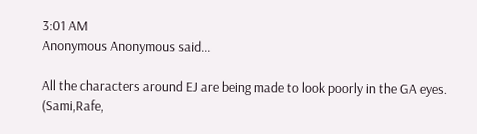3:01 AM
Anonymous Anonymous said...

All the characters around EJ are being made to look poorly in the GA eyes. (Sami,Rafe,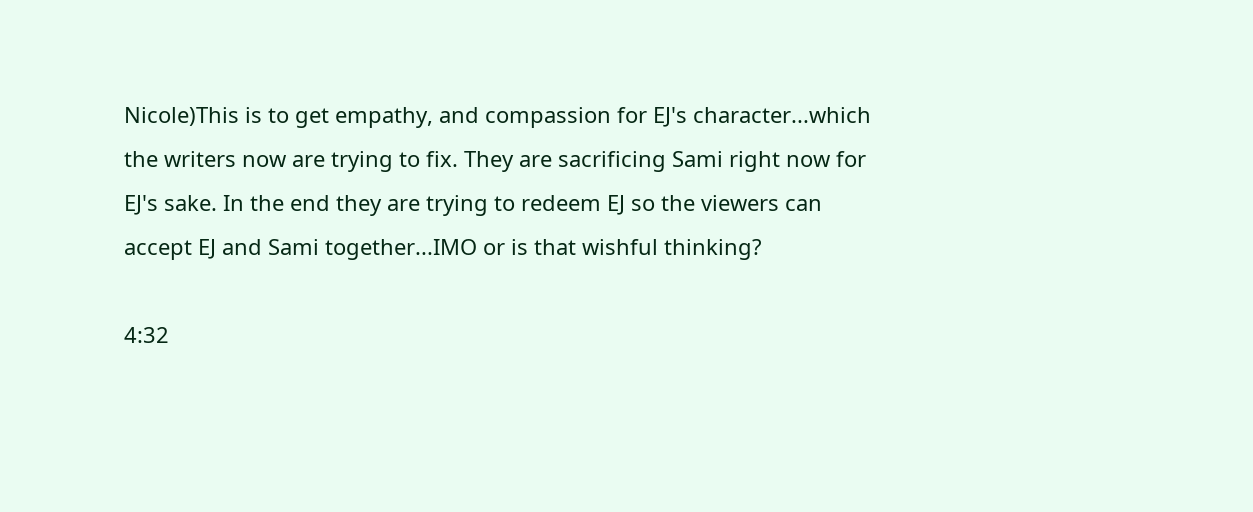Nicole)This is to get empathy, and compassion for EJ's character...which the writers now are trying to fix. They are sacrificing Sami right now for EJ's sake. In the end they are trying to redeem EJ so the viewers can accept EJ and Sami together...IMO or is that wishful thinking?

4:32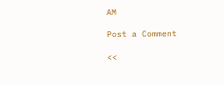AM

Post a Comment

<<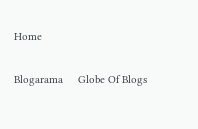Home

Blogarama     Globe Of Blogs